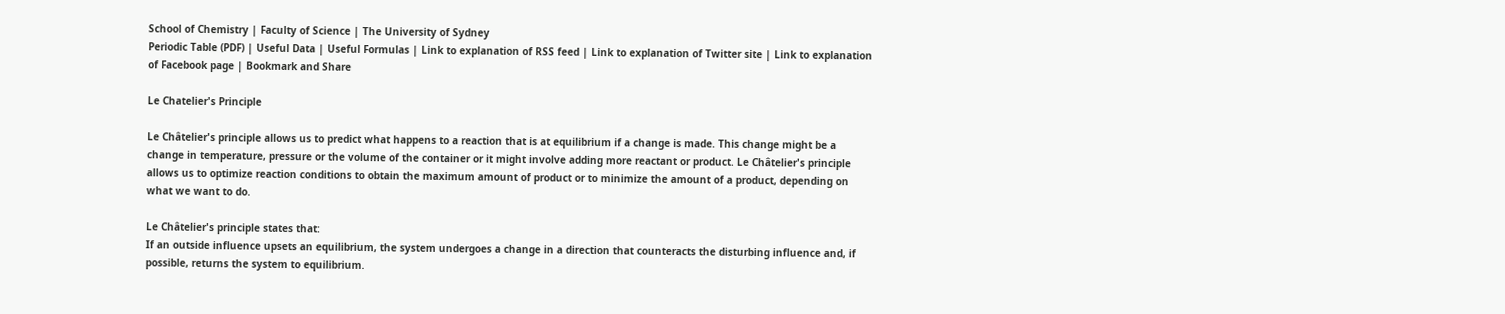School of Chemistry | Faculty of Science | The University of Sydney
Periodic Table (PDF) | Useful Data | Useful Formulas | Link to explanation of RSS feed | Link to explanation of Twitter site | Link to explanation of Facebook page | Bookmark and Share

Le Chatelier's Principle

Le Châtelier's principle allows us to predict what happens to a reaction that is at equilibrium if a change is made. This change might be a change in temperature, pressure or the volume of the container or it might involve adding more reactant or product. Le Châtelier's principle allows us to optimize reaction conditions to obtain the maximum amount of product or to minimize the amount of a product, depending on what we want to do.

Le Châtelier's principle states that:
If an outside influence upsets an equilibrium, the system undergoes a change in a direction that counteracts the disturbing influence and, if possible, returns the system to equilibrium.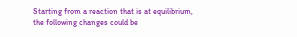Starting from a reaction that is at equilibrium, the following changes could be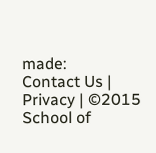made:
Contact Us | Privacy | ©2015 School of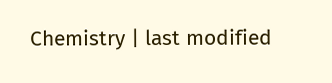Chemistry | last modified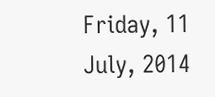Friday, 11 July, 2014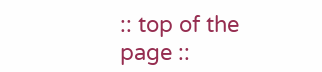:: top of the page ::